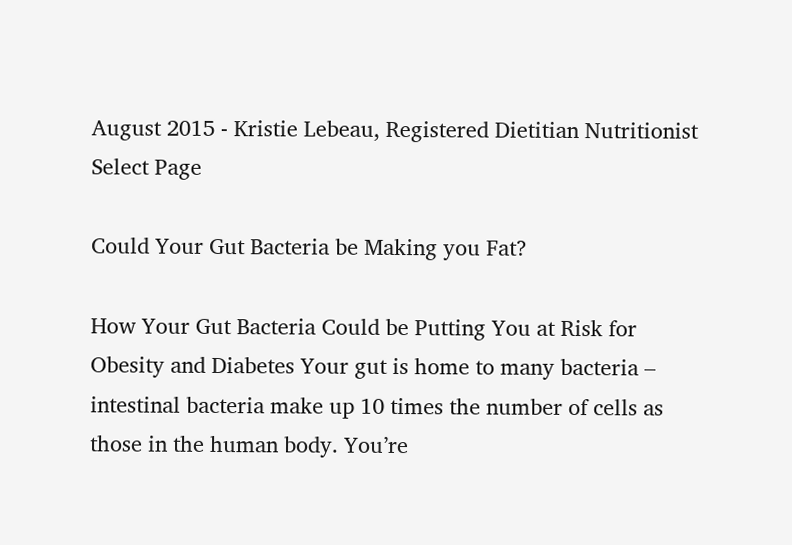August 2015 - Kristie Lebeau, Registered Dietitian Nutritionist
Select Page

Could Your Gut Bacteria be Making you Fat?

How Your Gut Bacteria Could be Putting You at Risk for Obesity and Diabetes Your gut is home to many bacteria – intestinal bacteria make up 10 times the number of cells as those in the human body. You’re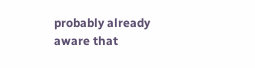probably already aware that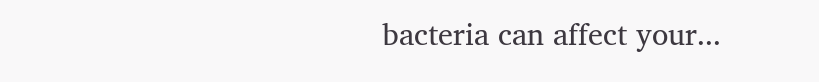bacteria can affect your...